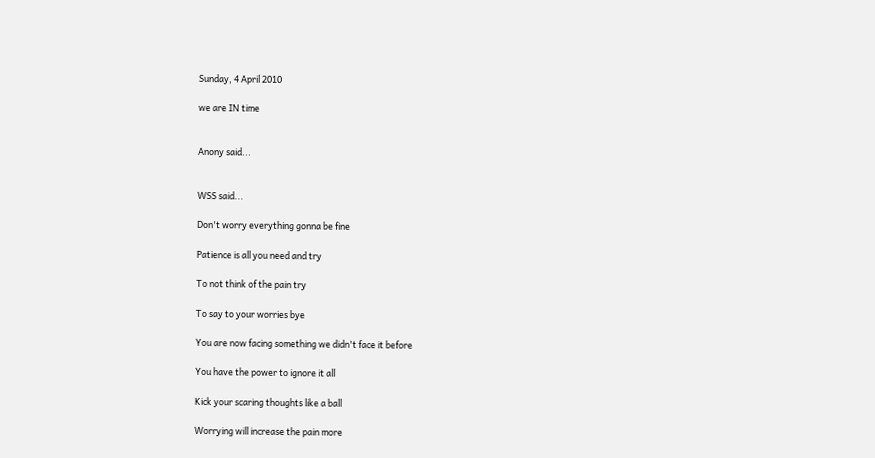Sunday, 4 April 2010

we are IN time


Anony said...


WSS said...

Don't worry everything gonna be fine

Patience is all you need and try

To not think of the pain try

To say to your worries bye

You are now facing something we didn't face it before

You have the power to ignore it all

Kick your scaring thoughts like a ball

Worrying will increase the pain more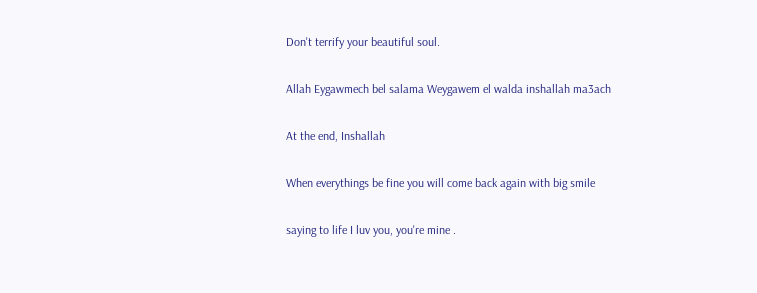Don't terrify your beautiful soul.

Allah Eygawmech bel salama Weygawem el walda inshallah ma3ach

At the end, Inshallah

When everythings be fine you will come back again with big smile

saying to life I luv you, you're mine .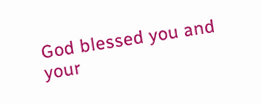God blessed you and your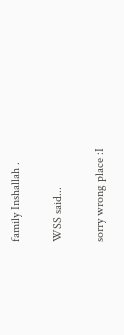family Inshallah .

WSS said...

sorry wrong place :I